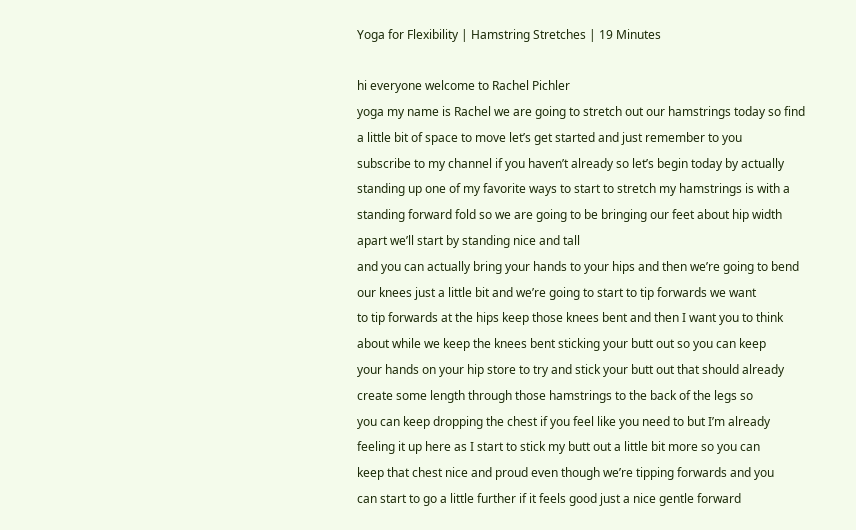Yoga for Flexibility | Hamstring Stretches | 19 Minutes

hi everyone welcome to Rachel Pichler
yoga my name is Rachel we are going to stretch out our hamstrings today so find
a little bit of space to move let’s get started and just remember to you
subscribe to my channel if you haven’t already so let’s begin today by actually
standing up one of my favorite ways to start to stretch my hamstrings is with a
standing forward fold so we are going to be bringing our feet about hip width
apart we’ll start by standing nice and tall
and you can actually bring your hands to your hips and then we’re going to bend
our knees just a little bit and we’re going to start to tip forwards we want
to tip forwards at the hips keep those knees bent and then I want you to think
about while we keep the knees bent sticking your butt out so you can keep
your hands on your hip store to try and stick your butt out that should already
create some length through those hamstrings to the back of the legs so
you can keep dropping the chest if you feel like you need to but I’m already
feeling it up here as I start to stick my butt out a little bit more so you can
keep that chest nice and proud even though we’re tipping forwards and you
can start to go a little further if it feels good just a nice gentle forward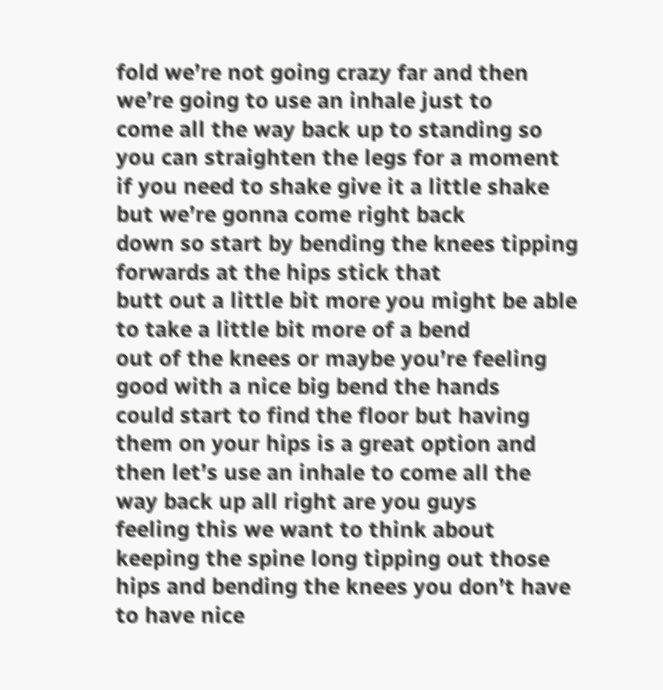fold we’re not going crazy far and then we’re going to use an inhale just to
come all the way back up to standing so you can straighten the legs for a moment
if you need to shake give it a little shake but we’re gonna come right back
down so start by bending the knees tipping forwards at the hips stick that
butt out a little bit more you might be able to take a little bit more of a bend
out of the knees or maybe you’re feeling good with a nice big bend the hands
could start to find the floor but having them on your hips is a great option and
then let’s use an inhale to come all the way back up all right are you guys
feeling this we want to think about keeping the spine long tipping out those
hips and bending the knees you don’t have to have nice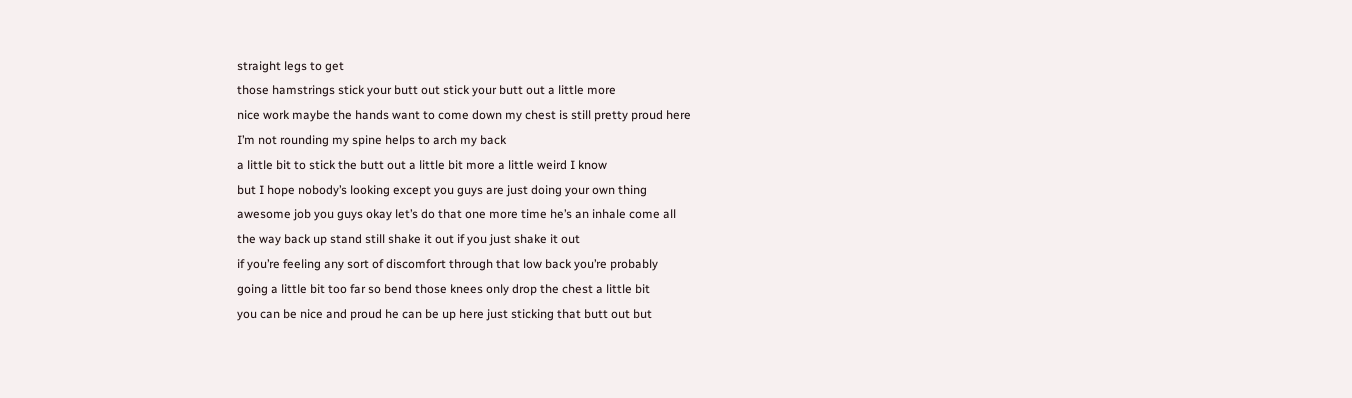straight legs to get
those hamstrings stick your butt out stick your butt out a little more
nice work maybe the hands want to come down my chest is still pretty proud here
I’m not rounding my spine helps to arch my back
a little bit to stick the butt out a little bit more a little weird I know
but I hope nobody’s looking except you guys are just doing your own thing
awesome job you guys okay let’s do that one more time he’s an inhale come all
the way back up stand still shake it out if you just shake it out
if you’re feeling any sort of discomfort through that low back you’re probably
going a little bit too far so bend those knees only drop the chest a little bit
you can be nice and proud he can be up here just sticking that butt out but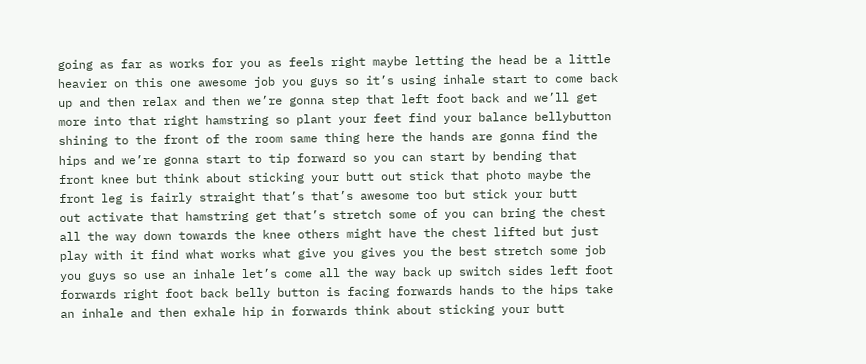going as far as works for you as feels right maybe letting the head be a little
heavier on this one awesome job you guys so it’s using inhale start to come back
up and then relax and then we’re gonna step that left foot back and we’ll get
more into that right hamstring so plant your feet find your balance bellybutton
shining to the front of the room same thing here the hands are gonna find the
hips and we’re gonna start to tip forward so you can start by bending that
front knee but think about sticking your butt out stick that photo maybe the
front leg is fairly straight that’s that’s awesome too but stick your butt
out activate that hamstring get that’s stretch some of you can bring the chest
all the way down towards the knee others might have the chest lifted but just
play with it find what works what give you gives you the best stretch some job
you guys so use an inhale let’s come all the way back up switch sides left foot
forwards right foot back belly button is facing forwards hands to the hips take
an inhale and then exhale hip in forwards think about sticking your butt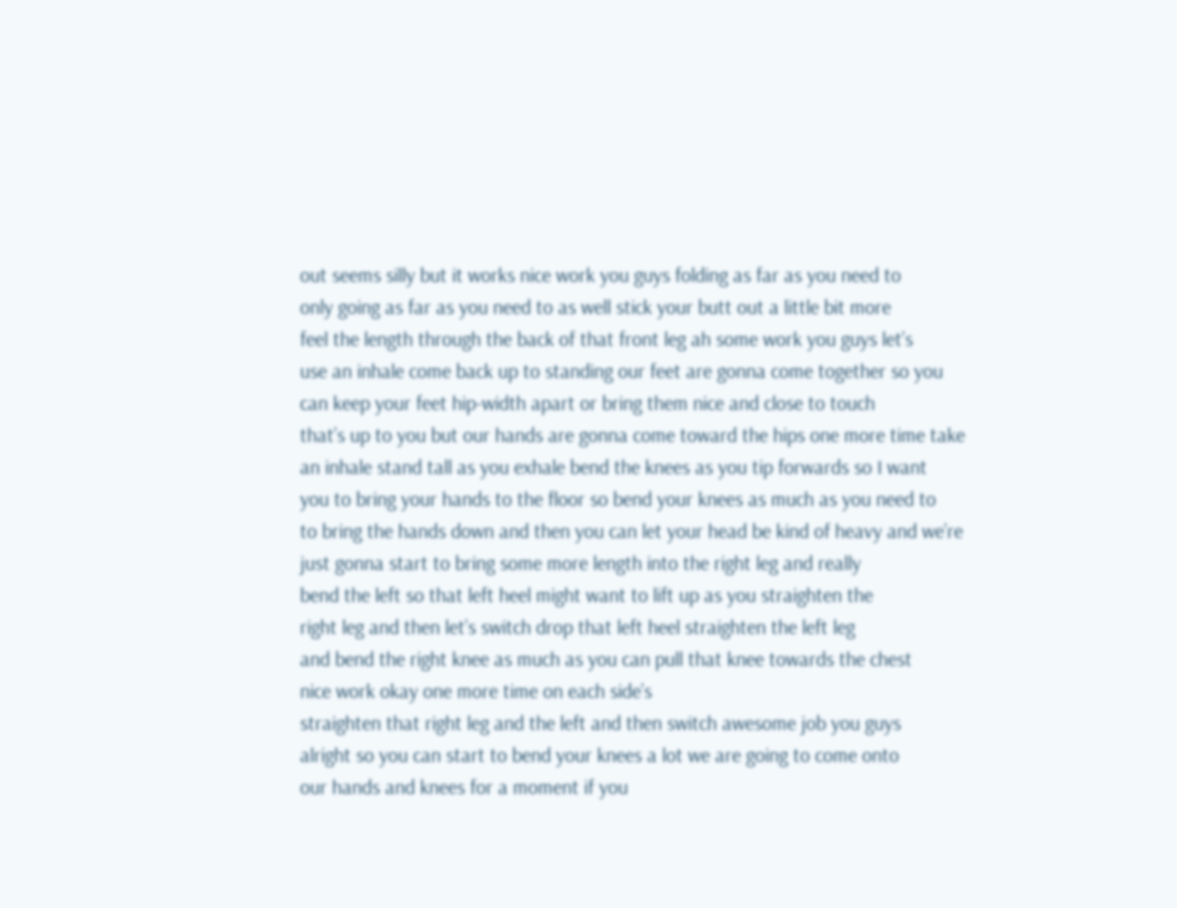out seems silly but it works nice work you guys folding as far as you need to
only going as far as you need to as well stick your butt out a little bit more
feel the length through the back of that front leg ah some work you guys let’s
use an inhale come back up to standing our feet are gonna come together so you
can keep your feet hip-width apart or bring them nice and close to touch
that’s up to you but our hands are gonna come toward the hips one more time take
an inhale stand tall as you exhale bend the knees as you tip forwards so I want
you to bring your hands to the floor so bend your knees as much as you need to
to bring the hands down and then you can let your head be kind of heavy and we’re
just gonna start to bring some more length into the right leg and really
bend the left so that left heel might want to lift up as you straighten the
right leg and then let’s switch drop that left heel straighten the left leg
and bend the right knee as much as you can pull that knee towards the chest
nice work okay one more time on each side’s
straighten that right leg and the left and then switch awesome job you guys
alright so you can start to bend your knees a lot we are going to come onto
our hands and knees for a moment if you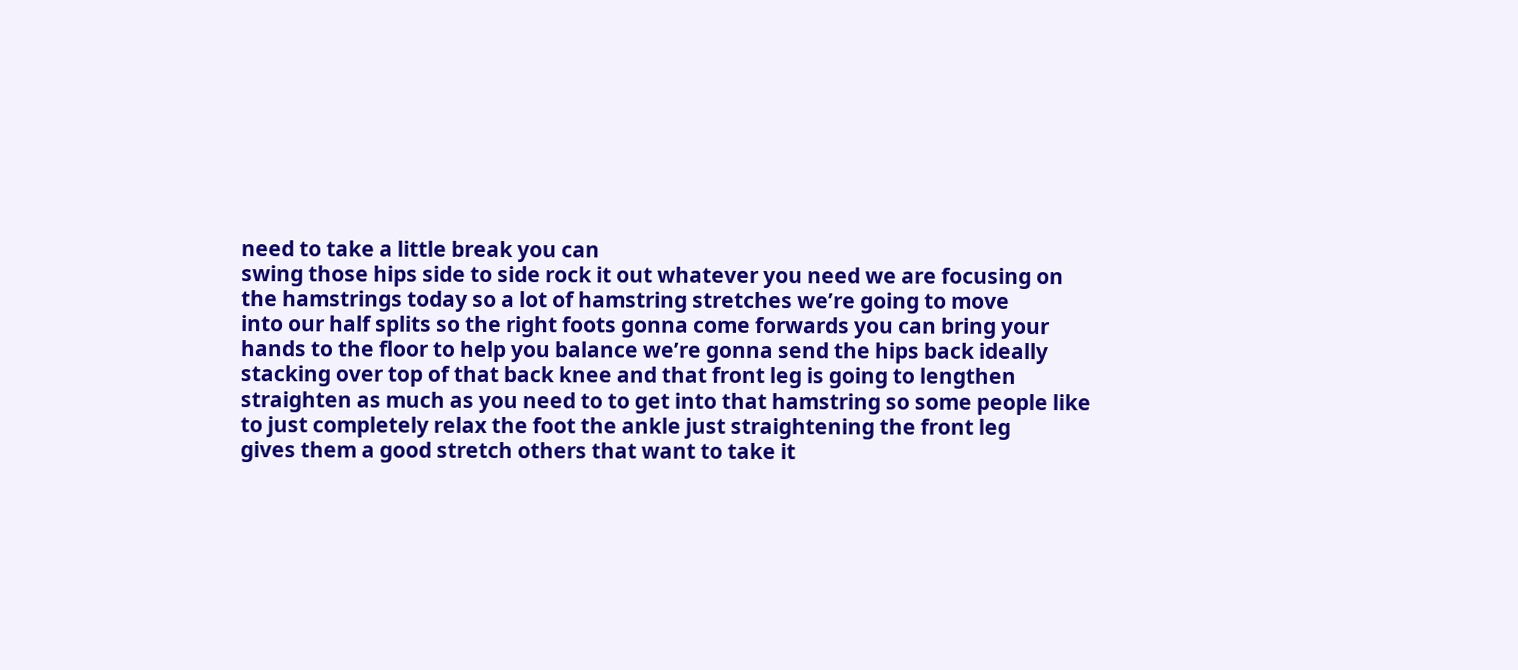need to take a little break you can
swing those hips side to side rock it out whatever you need we are focusing on
the hamstrings today so a lot of hamstring stretches we’re going to move
into our half splits so the right foots gonna come forwards you can bring your
hands to the floor to help you balance we’re gonna send the hips back ideally
stacking over top of that back knee and that front leg is going to lengthen
straighten as much as you need to to get into that hamstring so some people like
to just completely relax the foot the ankle just straightening the front leg
gives them a good stretch others that want to take it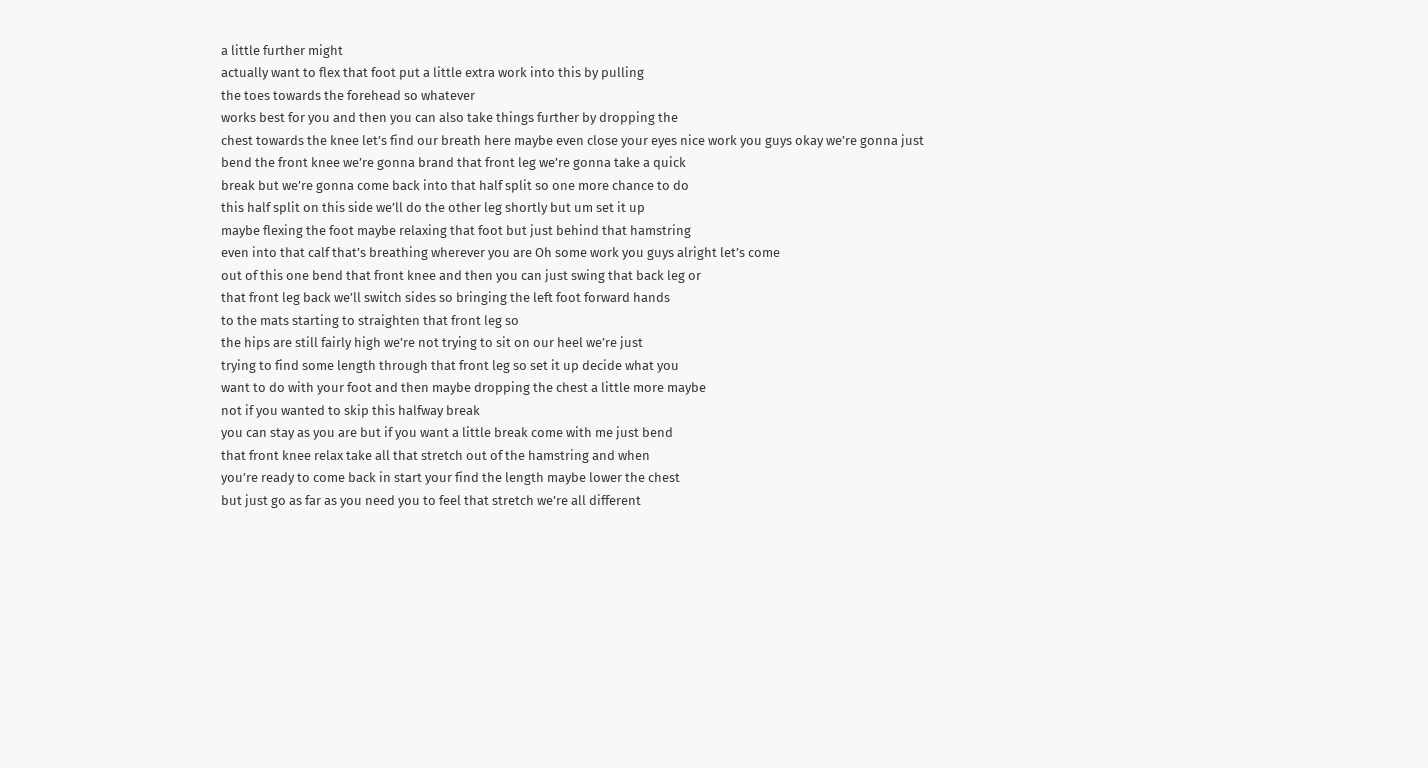a little further might
actually want to flex that foot put a little extra work into this by pulling
the toes towards the forehead so whatever
works best for you and then you can also take things further by dropping the
chest towards the knee let’s find our breath here maybe even close your eyes nice work you guys okay we’re gonna just
bend the front knee we’re gonna brand that front leg we’re gonna take a quick
break but we’re gonna come back into that half split so one more chance to do
this half split on this side we’ll do the other leg shortly but um set it up
maybe flexing the foot maybe relaxing that foot but just behind that hamstring
even into that calf that’s breathing wherever you are Oh some work you guys alright let’s come
out of this one bend that front knee and then you can just swing that back leg or
that front leg back we’ll switch sides so bringing the left foot forward hands
to the mats starting to straighten that front leg so
the hips are still fairly high we’re not trying to sit on our heel we’re just
trying to find some length through that front leg so set it up decide what you
want to do with your foot and then maybe dropping the chest a little more maybe
not if you wanted to skip this halfway break
you can stay as you are but if you want a little break come with me just bend
that front knee relax take all that stretch out of the hamstring and when
you’re ready to come back in start your find the length maybe lower the chest
but just go as far as you need you to feel that stretch we’re all different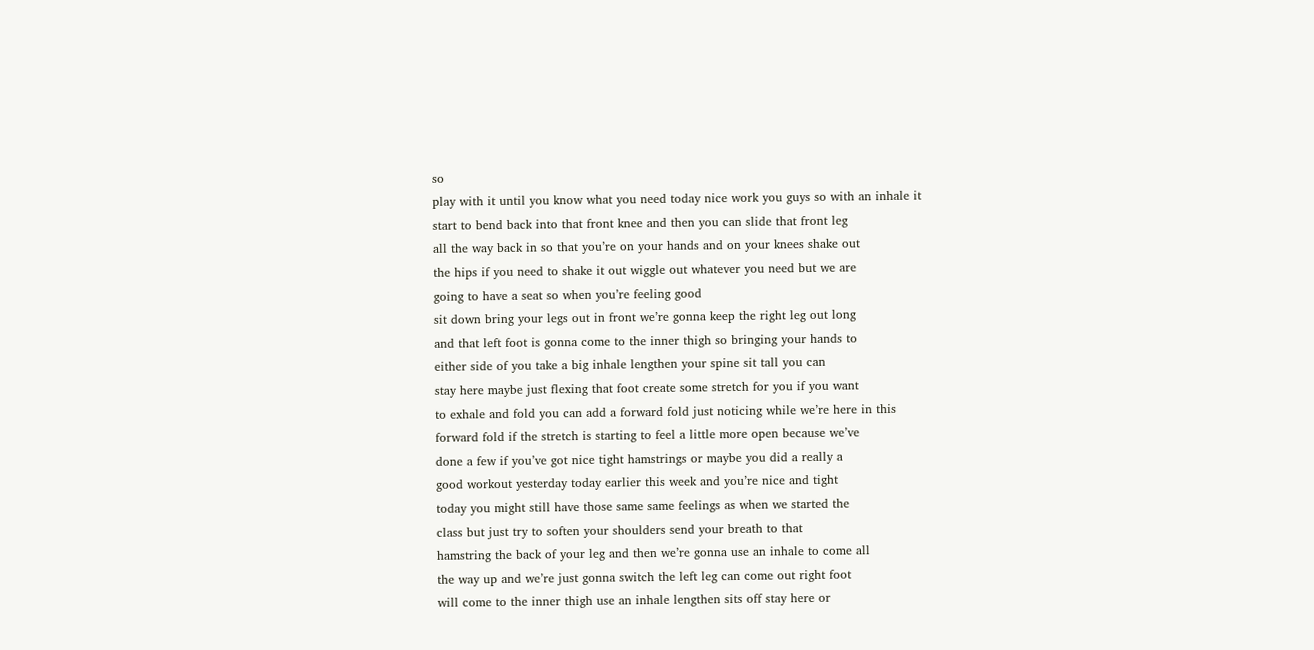so
play with it until you know what you need today nice work you guys so with an inhale it
start to bend back into that front knee and then you can slide that front leg
all the way back in so that you’re on your hands and on your knees shake out
the hips if you need to shake it out wiggle out whatever you need but we are
going to have a seat so when you’re feeling good
sit down bring your legs out in front we’re gonna keep the right leg out long
and that left foot is gonna come to the inner thigh so bringing your hands to
either side of you take a big inhale lengthen your spine sit tall you can
stay here maybe just flexing that foot create some stretch for you if you want
to exhale and fold you can add a forward fold just noticing while we’re here in this
forward fold if the stretch is starting to feel a little more open because we’ve
done a few if you’ve got nice tight hamstrings or maybe you did a really a
good workout yesterday today earlier this week and you’re nice and tight
today you might still have those same same feelings as when we started the
class but just try to soften your shoulders send your breath to that
hamstring the back of your leg and then we’re gonna use an inhale to come all
the way up and we’re just gonna switch the left leg can come out right foot
will come to the inner thigh use an inhale lengthen sits off stay here or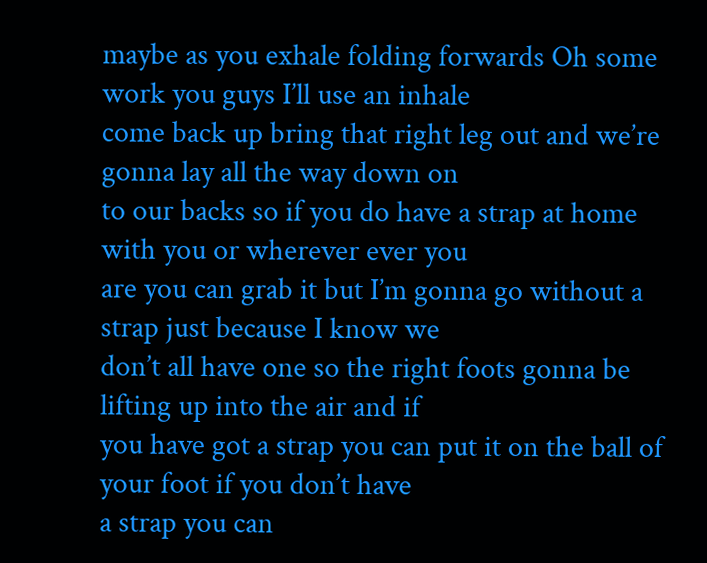maybe as you exhale folding forwards Oh some work you guys I’ll use an inhale
come back up bring that right leg out and we’re gonna lay all the way down on
to our backs so if you do have a strap at home with you or wherever ever you
are you can grab it but I’m gonna go without a strap just because I know we
don’t all have one so the right foots gonna be lifting up into the air and if
you have got a strap you can put it on the ball of your foot if you don’t have
a strap you can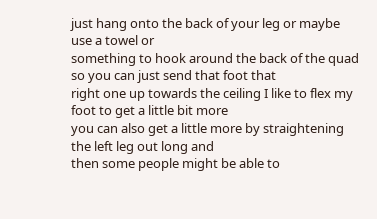just hang onto the back of your leg or maybe use a towel or
something to hook around the back of the quad so you can just send that foot that
right one up towards the ceiling I like to flex my foot to get a little bit more
you can also get a little more by straightening the left leg out long and
then some people might be able to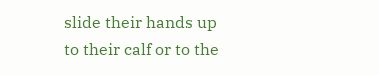slide their hands up to their calf or to the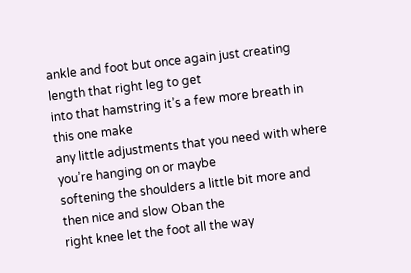ankle and foot but once again just creating length that right leg to get
into that hamstring it’s a few more breath in this one make
any little adjustments that you need with where you’re hanging on or maybe
softening the shoulders a little bit more and then nice and slow Oban the
right knee let the foot all the way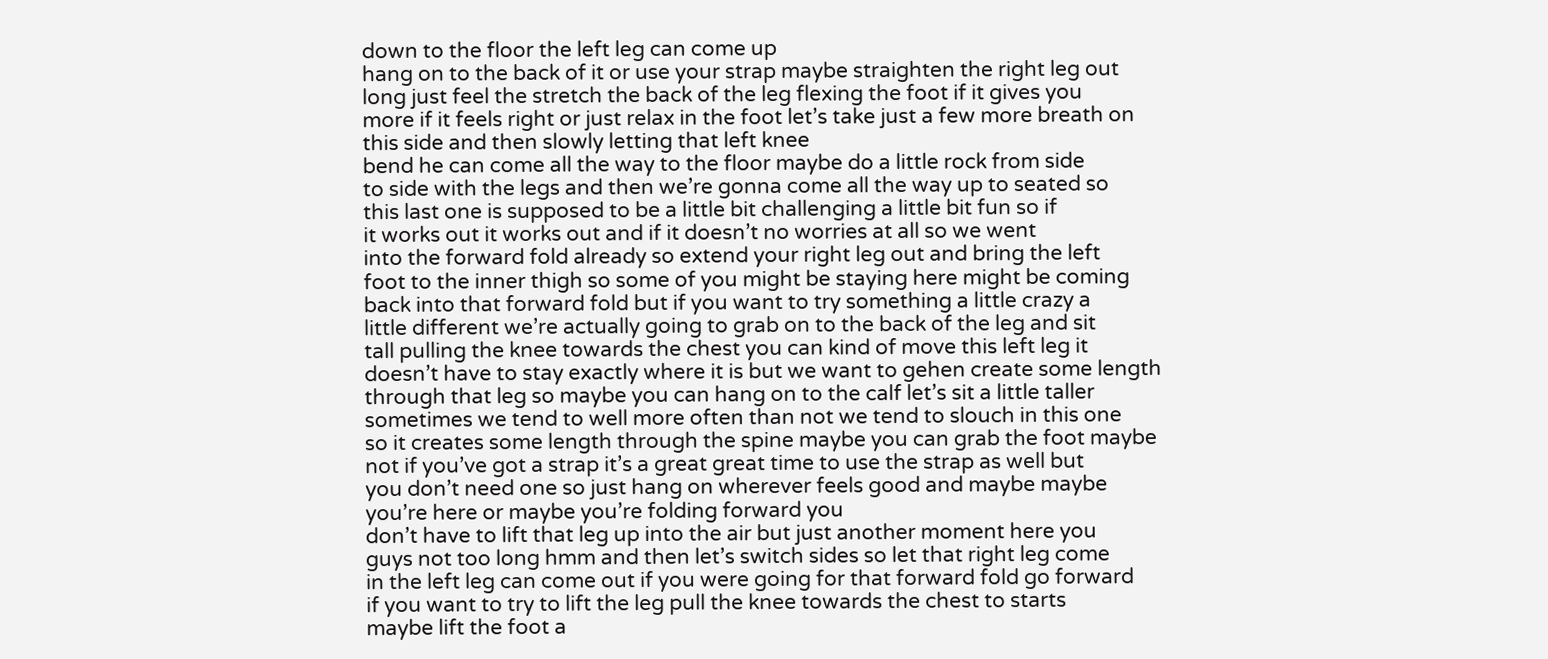down to the floor the left leg can come up
hang on to the back of it or use your strap maybe straighten the right leg out
long just feel the stretch the back of the leg flexing the foot if it gives you
more if it feels right or just relax in the foot let’s take just a few more breath on
this side and then slowly letting that left knee
bend he can come all the way to the floor maybe do a little rock from side
to side with the legs and then we’re gonna come all the way up to seated so
this last one is supposed to be a little bit challenging a little bit fun so if
it works out it works out and if it doesn’t no worries at all so we went
into the forward fold already so extend your right leg out and bring the left
foot to the inner thigh so some of you might be staying here might be coming
back into that forward fold but if you want to try something a little crazy a
little different we’re actually going to grab on to the back of the leg and sit
tall pulling the knee towards the chest you can kind of move this left leg it
doesn’t have to stay exactly where it is but we want to gehen create some length
through that leg so maybe you can hang on to the calf let’s sit a little taller
sometimes we tend to well more often than not we tend to slouch in this one
so it creates some length through the spine maybe you can grab the foot maybe
not if you’ve got a strap it’s a great great time to use the strap as well but
you don’t need one so just hang on wherever feels good and maybe maybe
you’re here or maybe you’re folding forward you
don’t have to lift that leg up into the air but just another moment here you
guys not too long hmm and then let’s switch sides so let that right leg come
in the left leg can come out if you were going for that forward fold go forward
if you want to try to lift the leg pull the knee towards the chest to starts
maybe lift the foot a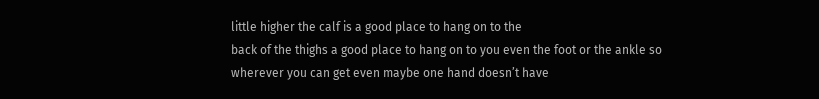little higher the calf is a good place to hang on to the
back of the thighs a good place to hang on to you even the foot or the ankle so
wherever you can get even maybe one hand doesn’t have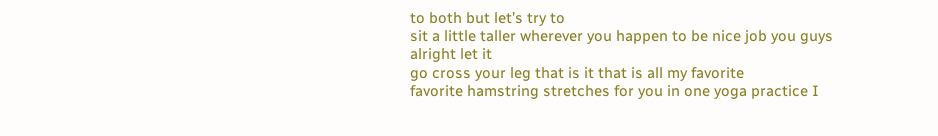to both but let’s try to
sit a little taller wherever you happen to be nice job you guys alright let it
go cross your leg that is it that is all my favorite
favorite hamstring stretches for you in one yoga practice I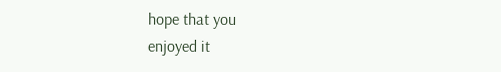hope that you
enjoyed it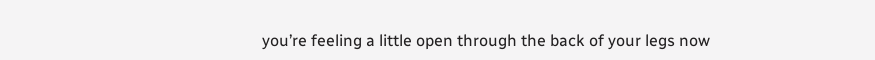you’re feeling a little open through the back of your legs now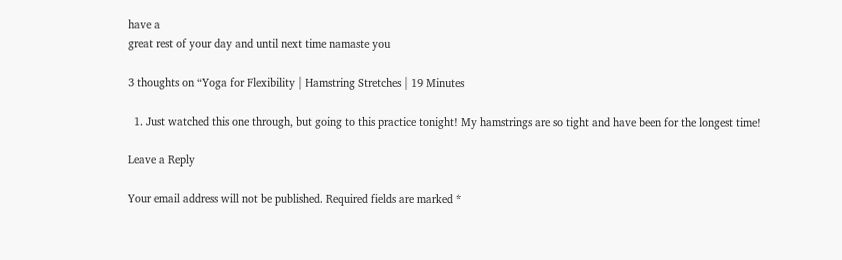have a
great rest of your day and until next time namaste you

3 thoughts on “Yoga for Flexibility | Hamstring Stretches | 19 Minutes

  1. Just watched this one through, but going to this practice tonight! My hamstrings are so tight and have been for the longest time!

Leave a Reply

Your email address will not be published. Required fields are marked *